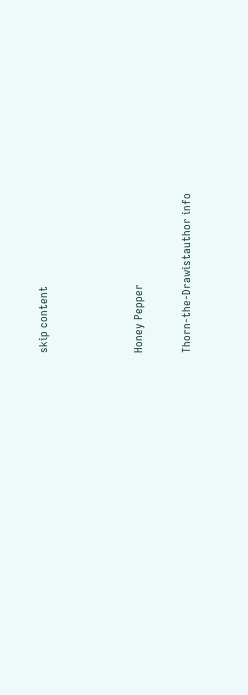skip content



Honey Pepper

Thorn-the-Drawistauthor info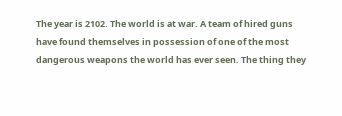The year is 2102. The world is at war. A team of hired guns have found themselves in possession of one of the most dangerous weapons the world has ever seen. The thing they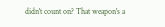didn't count on? That weapon's a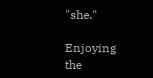"she."

Enjoying the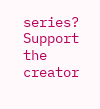series? Support the creator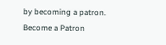by becoming a patron.
Become a Patron